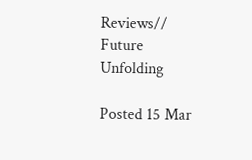Reviews// Future Unfolding

Posted 15 Mar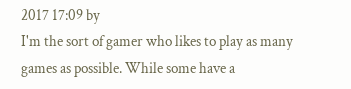2017 17:09 by
I'm the sort of gamer who likes to play as many games as possible. While some have a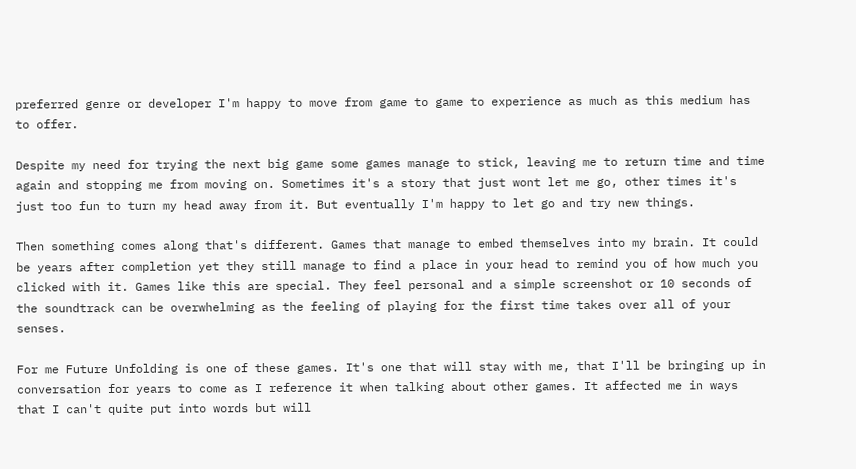preferred genre or developer I'm happy to move from game to game to experience as much as this medium has to offer.

Despite my need for trying the next big game some games manage to stick, leaving me to return time and time again and stopping me from moving on. Sometimes it's a story that just wont let me go, other times it's just too fun to turn my head away from it. But eventually I'm happy to let go and try new things.

Then something comes along that's different. Games that manage to embed themselves into my brain. It could be years after completion yet they still manage to find a place in your head to remind you of how much you clicked with it. Games like this are special. They feel personal and a simple screenshot or 10 seconds of the soundtrack can be overwhelming as the feeling of playing for the first time takes over all of your senses.

For me Future Unfolding is one of these games. It's one that will stay with me, that I'll be bringing up in conversation for years to come as I reference it when talking about other games. It affected me in ways that I can't quite put into words but will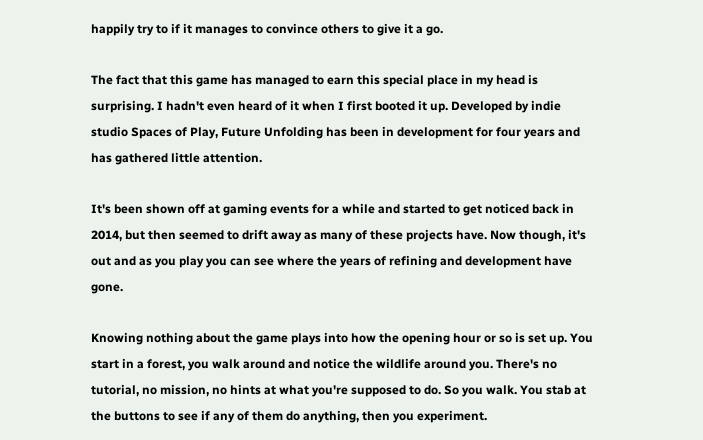happily try to if it manages to convince others to give it a go.

The fact that this game has managed to earn this special place in my head is surprising. I hadn't even heard of it when I first booted it up. Developed by indie studio Spaces of Play, Future Unfolding has been in development for four years and has gathered little attention.

It's been shown off at gaming events for a while and started to get noticed back in 2014, but then seemed to drift away as many of these projects have. Now though, it's out and as you play you can see where the years of refining and development have gone.

Knowing nothing about the game plays into how the opening hour or so is set up. You start in a forest, you walk around and notice the wildlife around you. There's no tutorial, no mission, no hints at what you're supposed to do. So you walk. You stab at the buttons to see if any of them do anything, then you experiment.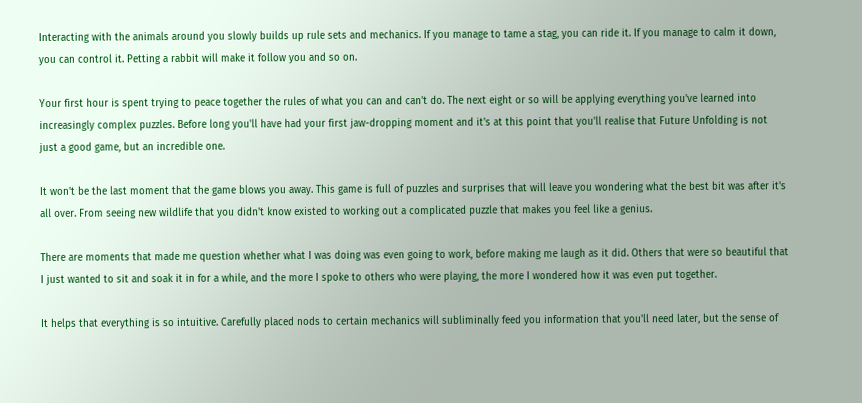Interacting with the animals around you slowly builds up rule sets and mechanics. If you manage to tame a stag, you can ride it. If you manage to calm it down, you can control it. Petting a rabbit will make it follow you and so on.

Your first hour is spent trying to peace together the rules of what you can and can't do. The next eight or so will be applying everything you've learned into increasingly complex puzzles. Before long you'll have had your first jaw-dropping moment and it's at this point that you'll realise that Future Unfolding is not just a good game, but an incredible one.

It won't be the last moment that the game blows you away. This game is full of puzzles and surprises that will leave you wondering what the best bit was after it's all over. From seeing new wildlife that you didn't know existed to working out a complicated puzzle that makes you feel like a genius.

There are moments that made me question whether what I was doing was even going to work, before making me laugh as it did. Others that were so beautiful that I just wanted to sit and soak it in for a while, and the more I spoke to others who were playing, the more I wondered how it was even put together.

It helps that everything is so intuitive. Carefully placed nods to certain mechanics will subliminally feed you information that you'll need later, but the sense of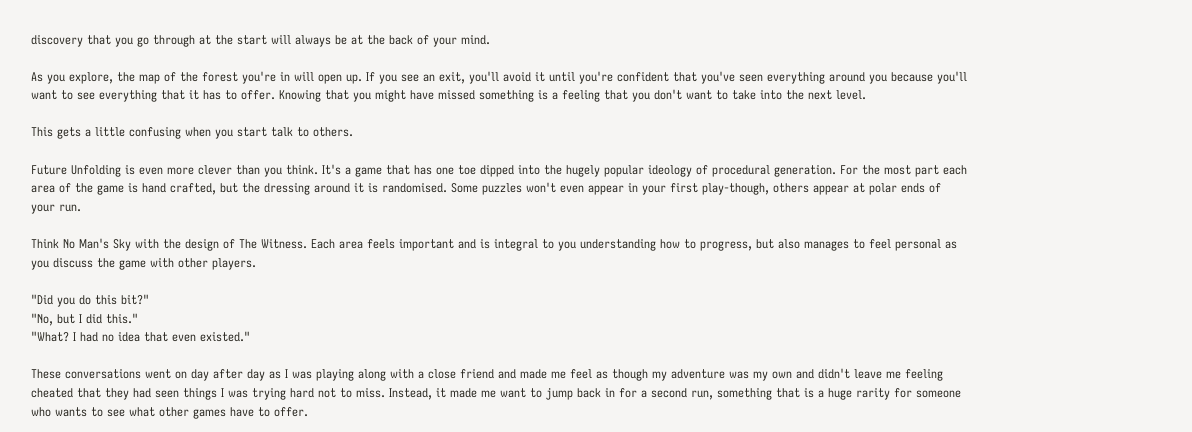discovery that you go through at the start will always be at the back of your mind.

As you explore, the map of the forest you're in will open up. If you see an exit, you'll avoid it until you're confident that you've seen everything around you because you'll want to see everything that it has to offer. Knowing that you might have missed something is a feeling that you don't want to take into the next level.

This gets a little confusing when you start talk to others.

Future Unfolding is even more clever than you think. It's a game that has one toe dipped into the hugely popular ideology of procedural generation. For the most part each area of the game is hand crafted, but the dressing around it is randomised. Some puzzles won't even appear in your first play-though, others appear at polar ends of your run.

Think No Man's Sky with the design of The Witness. Each area feels important and is integral to you understanding how to progress, but also manages to feel personal as you discuss the game with other players.

"Did you do this bit?"
"No, but I did this."
"What? I had no idea that even existed."

These conversations went on day after day as I was playing along with a close friend and made me feel as though my adventure was my own and didn't leave me feeling cheated that they had seen things I was trying hard not to miss. Instead, it made me want to jump back in for a second run, something that is a huge rarity for someone who wants to see what other games have to offer.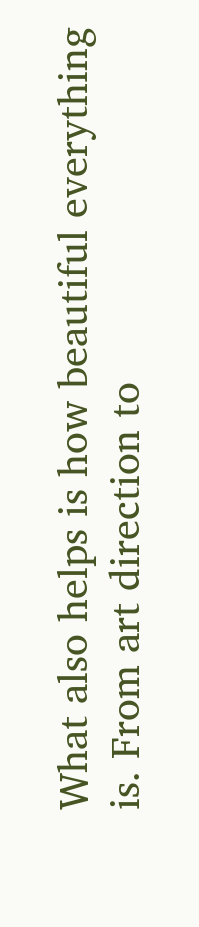What also helps is how beautiful everything is. From art direction to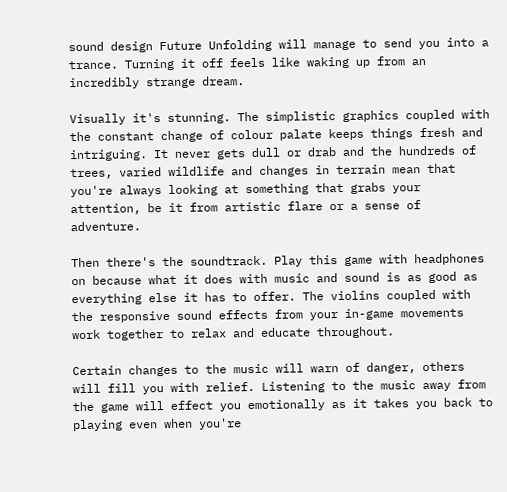sound design Future Unfolding will manage to send you into a trance. Turning it off feels like waking up from an incredibly strange dream.

Visually it's stunning. The simplistic graphics coupled with the constant change of colour palate keeps things fresh and intriguing. It never gets dull or drab and the hundreds of trees, varied wildlife and changes in terrain mean that you're always looking at something that grabs your attention, be it from artistic flare or a sense of adventure.

Then there's the soundtrack. Play this game with headphones on because what it does with music and sound is as good as everything else it has to offer. The violins coupled with the responsive sound effects from your in-game movements work together to relax and educate throughout.

Certain changes to the music will warn of danger, others will fill you with relief. Listening to the music away from the game will effect you emotionally as it takes you back to playing even when you're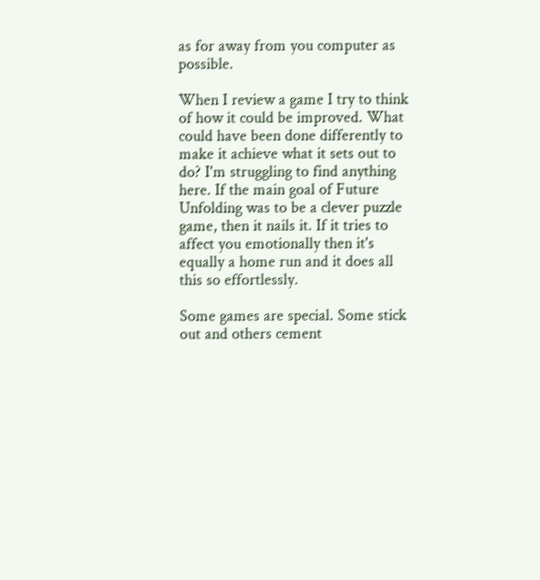as for away from you computer as possible.

When I review a game I try to think of how it could be improved. What could have been done differently to make it achieve what it sets out to do? I'm struggling to find anything here. If the main goal of Future Unfolding was to be a clever puzzle game, then it nails it. If it tries to affect you emotionally then it's equally a home run and it does all this so effortlessly.

Some games are special. Some stick out and others cement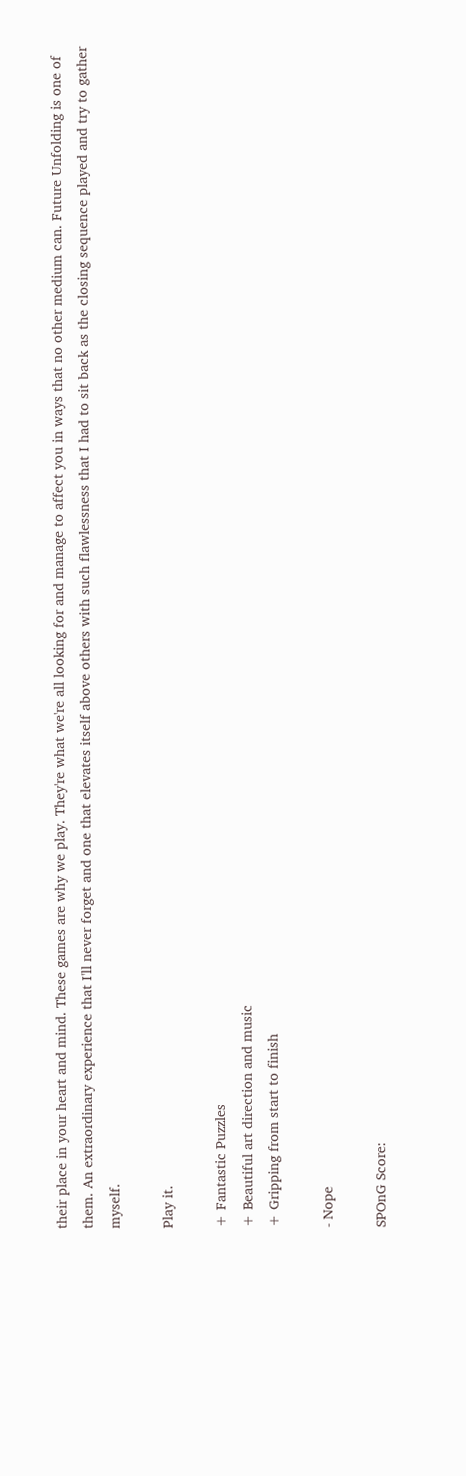their place in your heart and mind. These games are why we play. They're what we're all looking for and manage to affect you in ways that no other medium can. Future Unfolding is one of them. An extraordinary experience that I'll never forget and one that elevates itself above others with such flawlessness that I had to sit back as the closing sequence played and try to gather myself.

Play it.

+ Fantastic Puzzles
+ Beautiful art direction and music
+ Gripping from start to finish

- Nope

SPOnG Score: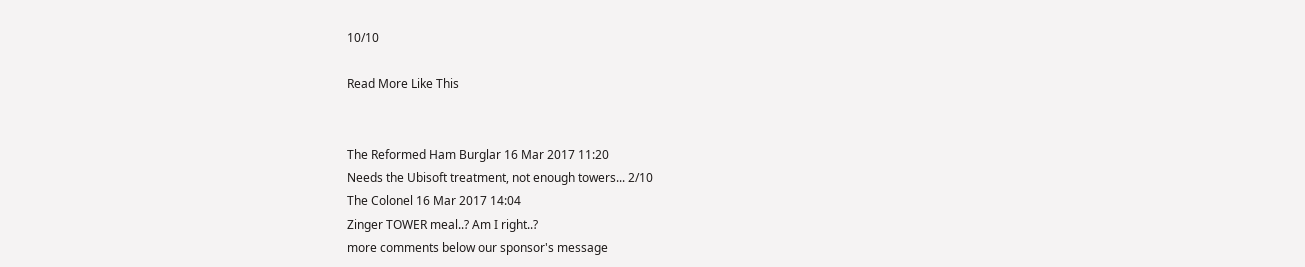10/10

Read More Like This


The Reformed Ham Burglar 16 Mar 2017 11:20
Needs the Ubisoft treatment, not enough towers... 2/10
The Colonel 16 Mar 2017 14:04
Zinger TOWER meal..? Am I right..?
more comments below our sponsor's message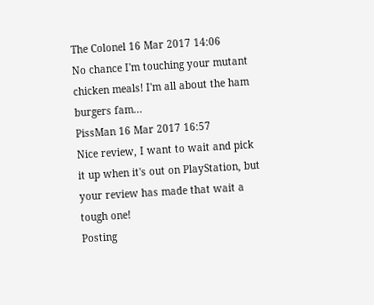The Colonel 16 Mar 2017 14:06
No chance I'm touching your mutant chicken meals! I'm all about the ham burgers fam...
PissMan 16 Mar 2017 16:57
Nice review, I want to wait and pick it up when it's out on PlayStation, but your review has made that wait a tough one!
Posting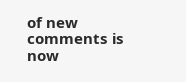of new comments is now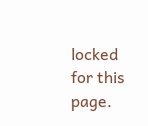locked for this page.